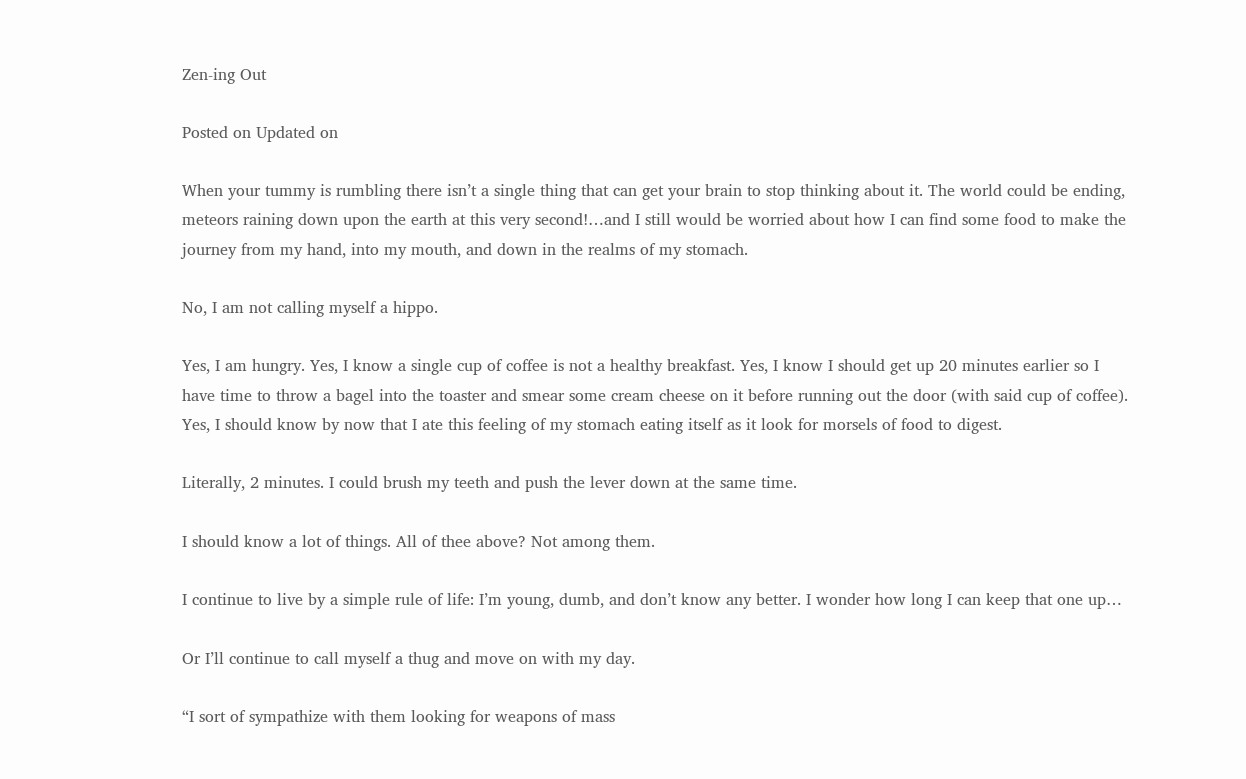Zen-ing Out

Posted on Updated on

When your tummy is rumbling there isn’t a single thing that can get your brain to stop thinking about it. The world could be ending, meteors raining down upon the earth at this very second!…and I still would be worried about how I can find some food to make the journey from my hand, into my mouth, and down in the realms of my stomach.

No, I am not calling myself a hippo.

Yes, I am hungry. Yes, I know a single cup of coffee is not a healthy breakfast. Yes, I know I should get up 20 minutes earlier so I have time to throw a bagel into the toaster and smear some cream cheese on it before running out the door (with said cup of coffee). Yes, I should know by now that I ate this feeling of my stomach eating itself as it look for morsels of food to digest.

Literally, 2 minutes. I could brush my teeth and push the lever down at the same time.

I should know a lot of things. All of thee above? Not among them.

I continue to live by a simple rule of life: I’m young, dumb, and don’t know any better. I wonder how long I can keep that one up…

Or I’ll continue to call myself a thug and move on with my day.

“I sort of sympathize with them looking for weapons of mass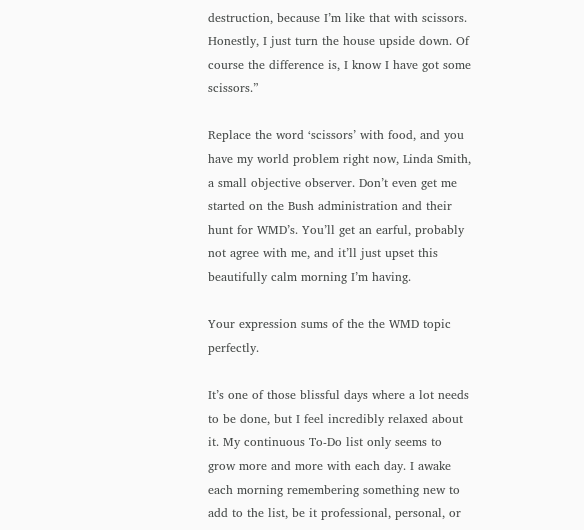destruction, because I’m like that with scissors. Honestly, I just turn the house upside down. Of course the difference is, I know I have got some scissors.”

Replace the word ‘scissors’ with food, and you have my world problem right now, Linda Smith, a small objective observer. Don’t even get me started on the Bush administration and their hunt for WMD’s. You’ll get an earful, probably not agree with me, and it’ll just upset this beautifully calm morning I’m having.

Your expression sums of the the WMD topic perfectly.

It’s one of those blissful days where a lot needs to be done, but I feel incredibly relaxed about it. My continuous To-Do list only seems to grow more and more with each day. I awake each morning remembering something new to add to the list, be it professional, personal, or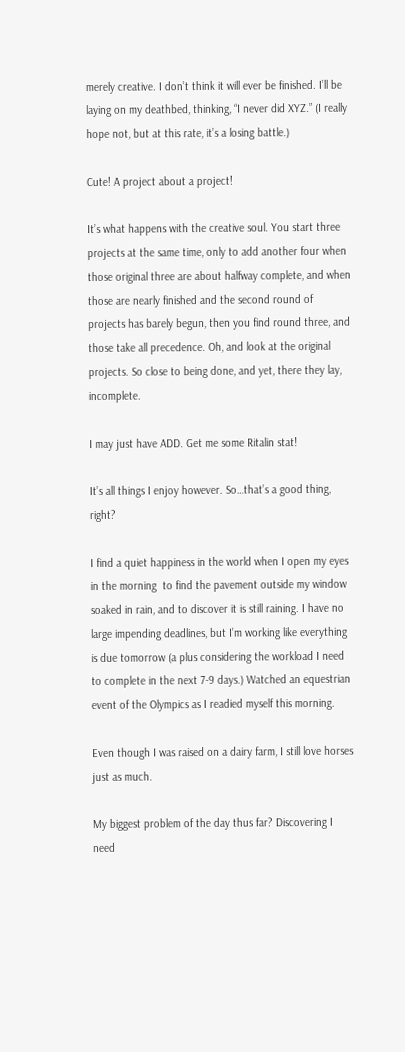merely creative. I don’t think it will ever be finished. I’ll be laying on my deathbed, thinking, “I never did XYZ.” (I really hope not, but at this rate, it’s a losing battle.)

Cute! A project about a project!

It’s what happens with the creative soul. You start three projects at the same time, only to add another four when those original three are about halfway complete, and when those are nearly finished and the second round of projects has barely begun, then you find round three, and those take all precedence. Oh, and look at the original projects. So close to being done, and yet, there they lay, incomplete.

I may just have ADD. Get me some Ritalin stat!

It’s all things I enjoy however. So…that’s a good thing, right?

I find a quiet happiness in the world when I open my eyes in the morning  to find the pavement outside my window soaked in rain, and to discover it is still raining. I have no large impending deadlines, but I’m working like everything is due tomorrow (a plus considering the workload I need to complete in the next 7-9 days.) Watched an equestrian event of the Olympics as I readied myself this morning.

Even though I was raised on a dairy farm, I still love horses just as much.

My biggest problem of the day thus far? Discovering I need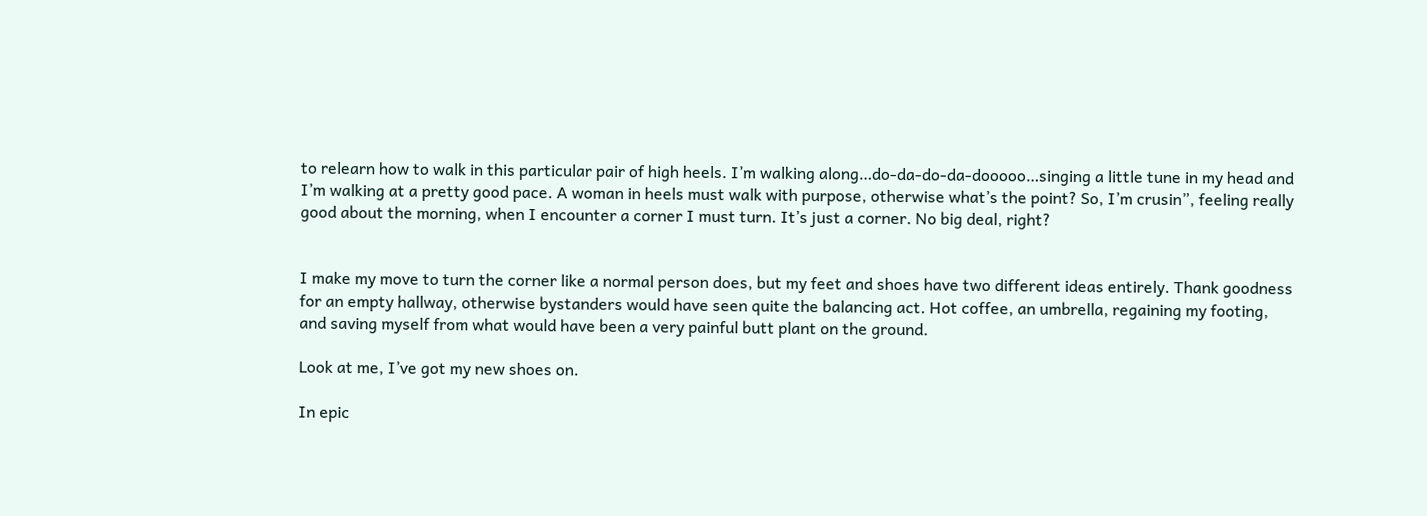to relearn how to walk in this particular pair of high heels. I’m walking along…do-da-do-da-dooooo…singing a little tune in my head and I’m walking at a pretty good pace. A woman in heels must walk with purpose, otherwise what’s the point? So, I’m crusin”, feeling really good about the morning, when I encounter a corner I must turn. It’s just a corner. No big deal, right?


I make my move to turn the corner like a normal person does, but my feet and shoes have two different ideas entirely. Thank goodness for an empty hallway, otherwise bystanders would have seen quite the balancing act. Hot coffee, an umbrella, regaining my footing, and saving myself from what would have been a very painful butt plant on the ground.

Look at me, I’ve got my new shoes on.

In epic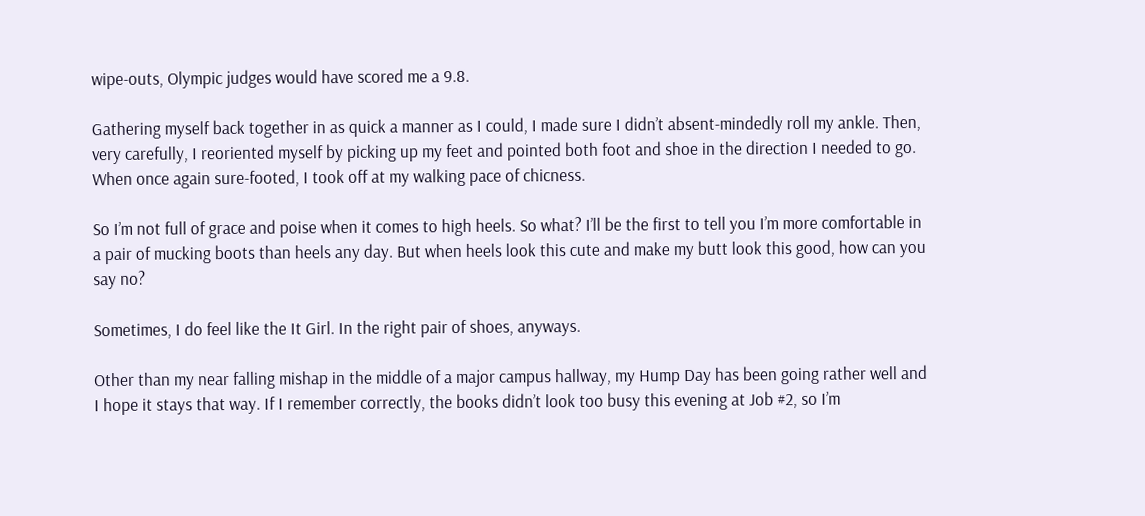wipe-outs, Olympic judges would have scored me a 9.8.

Gathering myself back together in as quick a manner as I could, I made sure I didn’t absent-mindedly roll my ankle. Then, very carefully, I reoriented myself by picking up my feet and pointed both foot and shoe in the direction I needed to go. When once again sure-footed, I took off at my walking pace of chicness.

So I’m not full of grace and poise when it comes to high heels. So what? I’ll be the first to tell you I’m more comfortable in a pair of mucking boots than heels any day. But when heels look this cute and make my butt look this good, how can you say no?

Sometimes, I do feel like the It Girl. In the right pair of shoes, anyways.

Other than my near falling mishap in the middle of a major campus hallway, my Hump Day has been going rather well and I hope it stays that way. If I remember correctly, the books didn’t look too busy this evening at Job #2, so I’m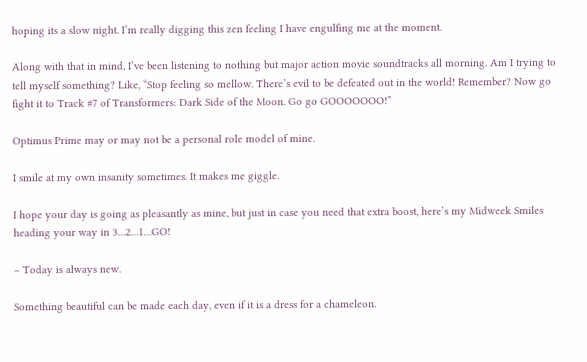hoping its a slow night. I’m really digging this zen feeling I have engulfing me at the moment.

Along with that in mind, I’ve been listening to nothing but major action movie soundtracks all morning. Am I trying to tell myself something? Like, “Stop feeling so mellow. There’s evil to be defeated out in the world! Remember? Now go fight it to Track #7 of Transformers: Dark Side of the Moon. Go go GOOOOOOO!”

Optimus Prime may or may not be a personal role model of mine.

I smile at my own insanity sometimes. It makes me giggle.

I hope your day is going as pleasantly as mine, but just in case you need that extra boost, here’s my Midweek Smiles heading your way in 3…2…1…GO!

– Today is always new.

Something beautiful can be made each day, even if it is a dress for a chameleon.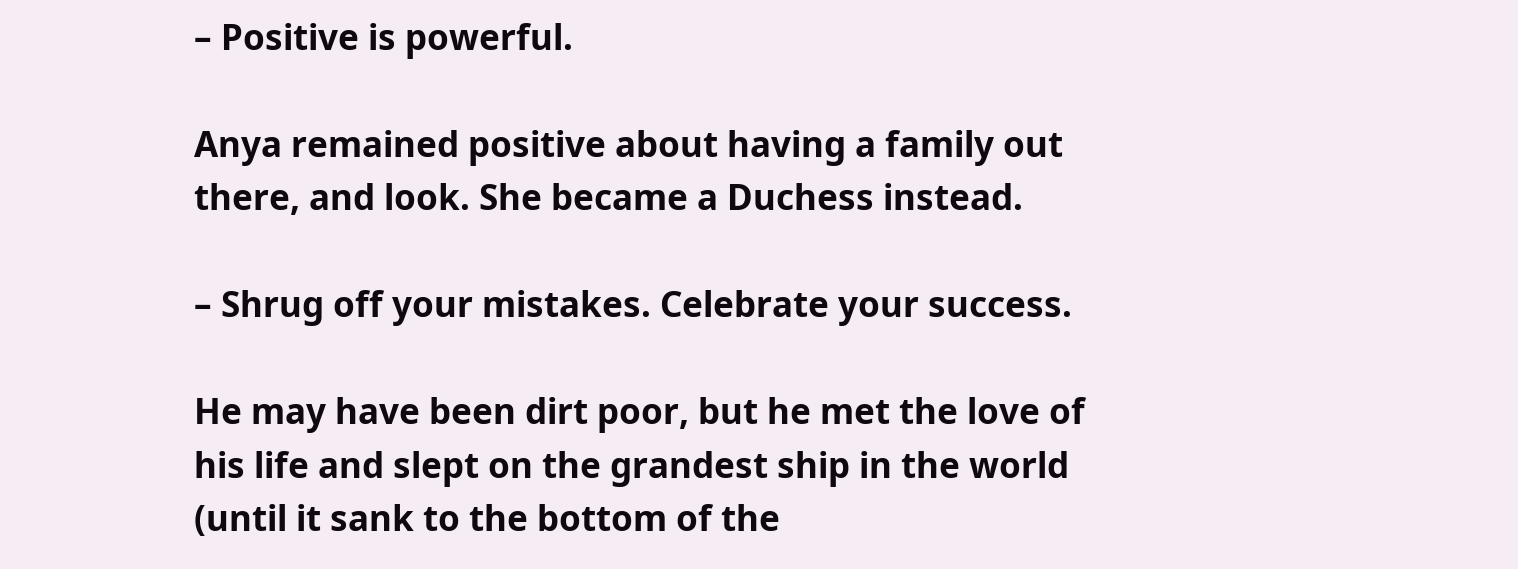– Positive is powerful.

Anya remained positive about having a family out there, and look. She became a Duchess instead.

– Shrug off your mistakes. Celebrate your success.

He may have been dirt poor, but he met the love of his life and slept on the grandest ship in the world (until it sank to the bottom of the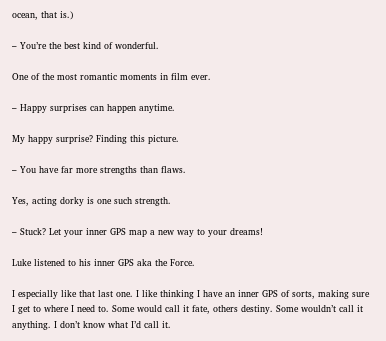ocean, that is.)

– You’re the best kind of wonderful.

One of the most romantic moments in film ever.

– Happy surprises can happen anytime.

My happy surprise? Finding this picture.

– You have far more strengths than flaws.

Yes, acting dorky is one such strength.

– Stuck? Let your inner GPS map a new way to your dreams!

Luke listened to his inner GPS aka the Force.

I especially like that last one. I like thinking I have an inner GPS of sorts, making sure I get to where I need to. Some would call it fate, others destiny. Some wouldn’t call it anything. I don’t know what I’d call it.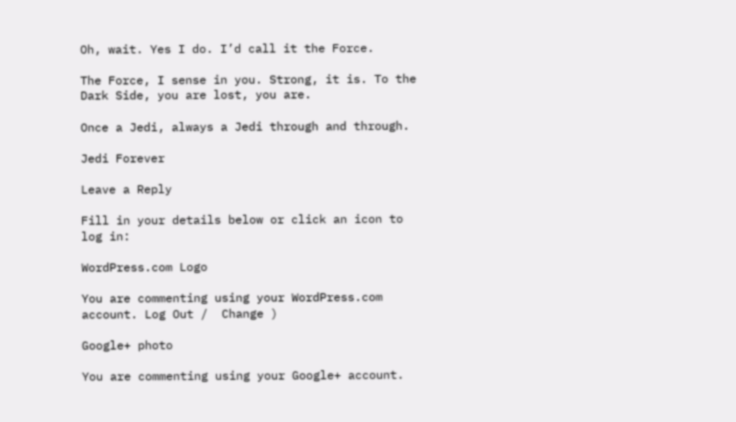Oh, wait. Yes I do. I’d call it the Force.

The Force, I sense in you. Strong, it is. To the Dark Side, you are lost, you are.

Once a Jedi, always a Jedi through and through.

Jedi Forever

Leave a Reply

Fill in your details below or click an icon to log in:

WordPress.com Logo

You are commenting using your WordPress.com account. Log Out /  Change )

Google+ photo

You are commenting using your Google+ account.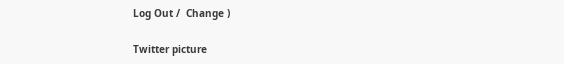Log Out /  Change )

Twitter picture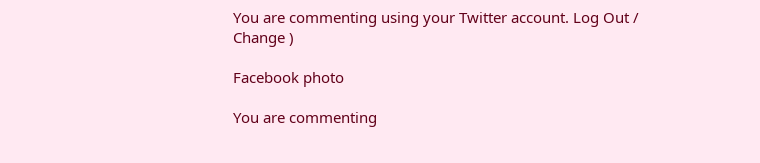You are commenting using your Twitter account. Log Out /  Change )

Facebook photo

You are commenting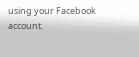using your Facebook account.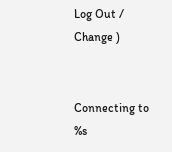Log Out /  Change )


Connecting to %s